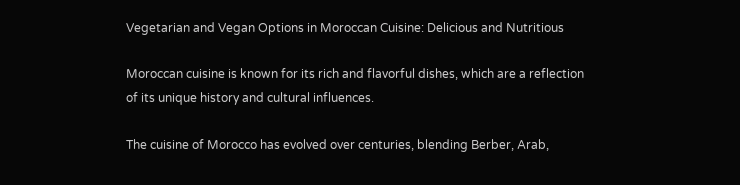Vegetarian and Vegan Options in Moroccan Cuisine: Delicious and Nutritious

Moroccan cuisine is known for its rich and flavorful dishes, which are a reflection of its unique history and cultural influences.

The cuisine of Morocco has evolved over centuries, blending Berber, Arab,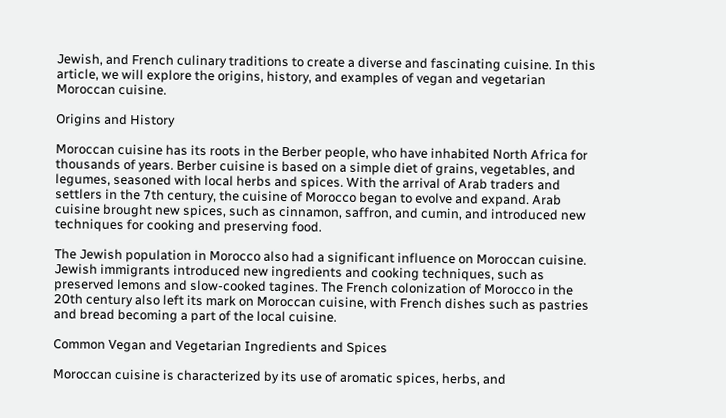Jewish, and French culinary traditions to create a diverse and fascinating cuisine. In this article, we will explore the origins, history, and examples of vegan and vegetarian Moroccan cuisine.

Origins and History

Moroccan cuisine has its roots in the Berber people, who have inhabited North Africa for thousands of years. Berber cuisine is based on a simple diet of grains, vegetables, and legumes, seasoned with local herbs and spices. With the arrival of Arab traders and settlers in the 7th century, the cuisine of Morocco began to evolve and expand. Arab cuisine brought new spices, such as cinnamon, saffron, and cumin, and introduced new techniques for cooking and preserving food.

The Jewish population in Morocco also had a significant influence on Moroccan cuisine. Jewish immigrants introduced new ingredients and cooking techniques, such as preserved lemons and slow-cooked tagines. The French colonization of Morocco in the 20th century also left its mark on Moroccan cuisine, with French dishes such as pastries and bread becoming a part of the local cuisine.

Common Vegan and Vegetarian Ingredients and Spices

Moroccan cuisine is characterized by its use of aromatic spices, herbs, and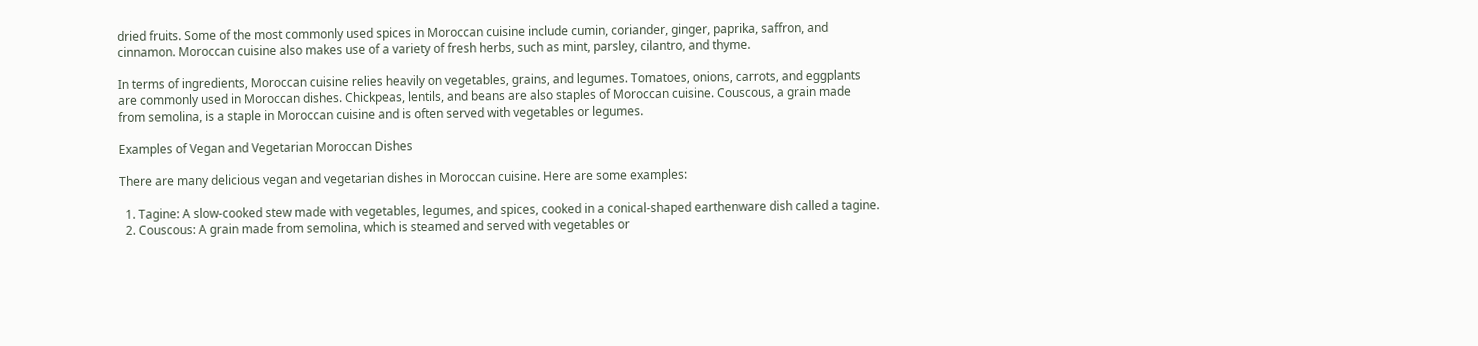dried fruits. Some of the most commonly used spices in Moroccan cuisine include cumin, coriander, ginger, paprika, saffron, and cinnamon. Moroccan cuisine also makes use of a variety of fresh herbs, such as mint, parsley, cilantro, and thyme.

In terms of ingredients, Moroccan cuisine relies heavily on vegetables, grains, and legumes. Tomatoes, onions, carrots, and eggplants are commonly used in Moroccan dishes. Chickpeas, lentils, and beans are also staples of Moroccan cuisine. Couscous, a grain made from semolina, is a staple in Moroccan cuisine and is often served with vegetables or legumes.

Examples of Vegan and Vegetarian Moroccan Dishes

There are many delicious vegan and vegetarian dishes in Moroccan cuisine. Here are some examples:

  1. Tagine: A slow-cooked stew made with vegetables, legumes, and spices, cooked in a conical-shaped earthenware dish called a tagine.
  2. Couscous: A grain made from semolina, which is steamed and served with vegetables or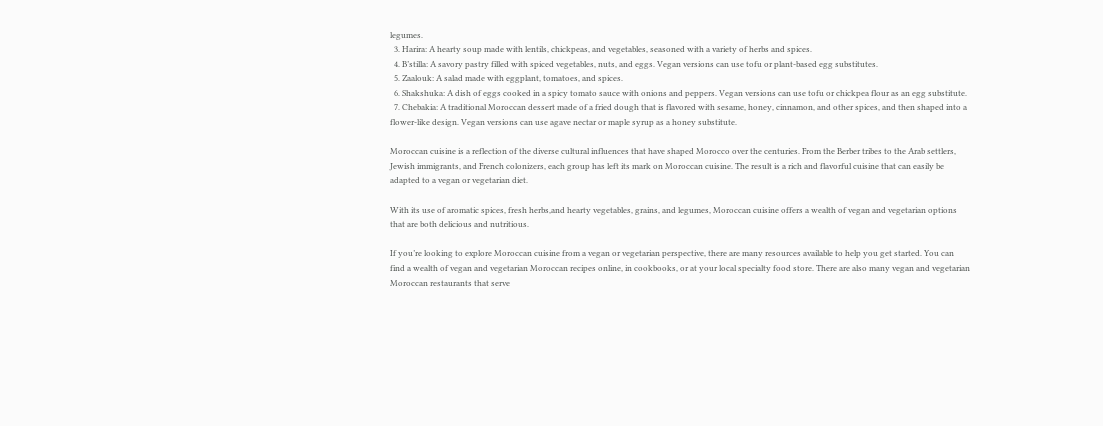legumes.
  3. Harira: A hearty soup made with lentils, chickpeas, and vegetables, seasoned with a variety of herbs and spices.
  4. B’stilla: A savory pastry filled with spiced vegetables, nuts, and eggs. Vegan versions can use tofu or plant-based egg substitutes.
  5. Zaalouk: A salad made with eggplant, tomatoes, and spices.
  6. Shakshuka: A dish of eggs cooked in a spicy tomato sauce with onions and peppers. Vegan versions can use tofu or chickpea flour as an egg substitute.
  7. Chebakia: A traditional Moroccan dessert made of a fried dough that is flavored with sesame, honey, cinnamon, and other spices, and then shaped into a flower-like design. Vegan versions can use agave nectar or maple syrup as a honey substitute.

Moroccan cuisine is a reflection of the diverse cultural influences that have shaped Morocco over the centuries. From the Berber tribes to the Arab settlers, Jewish immigrants, and French colonizers, each group has left its mark on Moroccan cuisine. The result is a rich and flavorful cuisine that can easily be adapted to a vegan or vegetarian diet.

With its use of aromatic spices, fresh herbs,and hearty vegetables, grains, and legumes, Moroccan cuisine offers a wealth of vegan and vegetarian options that are both delicious and nutritious.

If you’re looking to explore Moroccan cuisine from a vegan or vegetarian perspective, there are many resources available to help you get started. You can find a wealth of vegan and vegetarian Moroccan recipes online, in cookbooks, or at your local specialty food store. There are also many vegan and vegetarian Moroccan restaurants that serve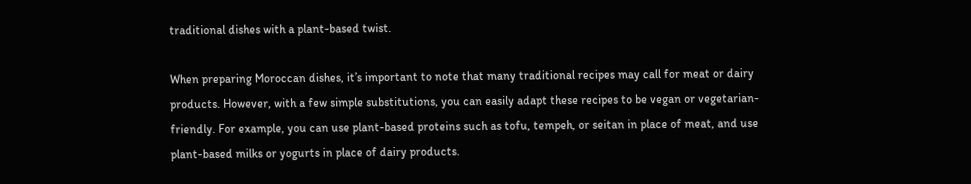traditional dishes with a plant-based twist.

When preparing Moroccan dishes, it’s important to note that many traditional recipes may call for meat or dairy products. However, with a few simple substitutions, you can easily adapt these recipes to be vegan or vegetarian-friendly. For example, you can use plant-based proteins such as tofu, tempeh, or seitan in place of meat, and use plant-based milks or yogurts in place of dairy products.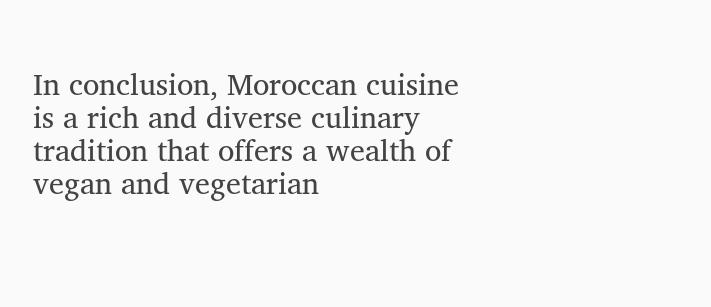In conclusion, Moroccan cuisine is a rich and diverse culinary tradition that offers a wealth of vegan and vegetarian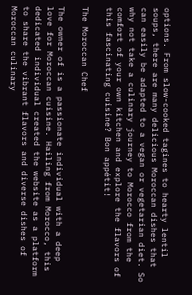options. From slow-cooked tagines to hearty lentil soups, there are many delicious Moroccan dishes that can easily be adapted to a vegan or vegetarian diet. So why not take a culinary journey to Morocco from the comfort of your own kitchen and explore the flavors of this fascinating cuisine? Bon appétit!

The Moroccan Chef

The owner of is a passionate individual with a deep love for Moroccan cuisine. Hailing from Morocco, this dedicated individual created the website as a platform to share the vibrant flavors and diverse dishes of Moroccan culinary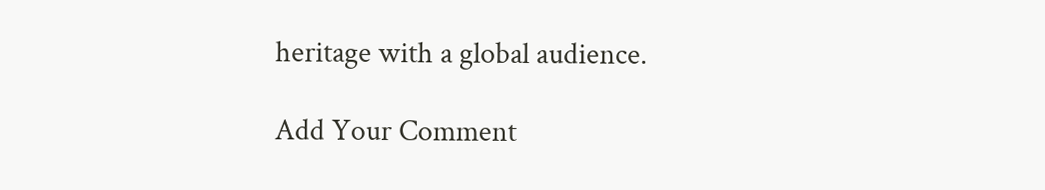heritage with a global audience.

Add Your Comment